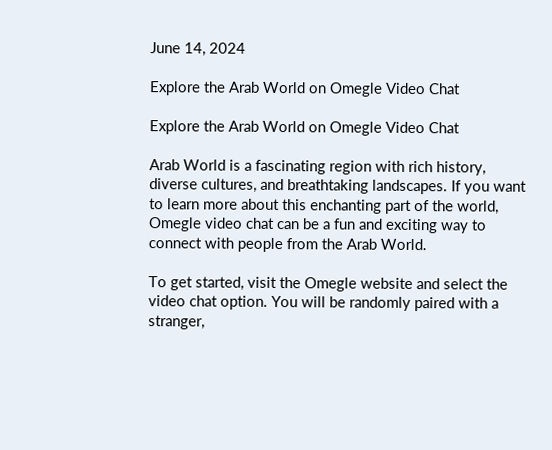June 14, 2024

Explore the Arab World on Omegle Video Chat

Explore the Arab World on Omegle Video Chat

Arab World is a fascinating region with rich history, diverse cultures, and breathtaking landscapes. If you want to learn more about this enchanting part of the world, Omegle video chat can be a fun and exciting way to connect with people from the Arab World.

To get started, visit the Omegle website and select the video chat option. You will be randomly paired with a stranger,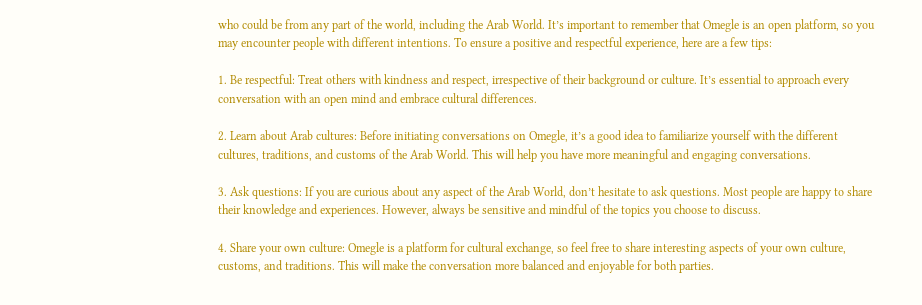who could be from any part of the world, including the Arab World. It’s important to remember that Omegle is an open platform, so you may encounter people with different intentions. To ensure a positive and respectful experience, here are a few tips:

1. Be respectful: Treat others with kindness and respect, irrespective of their background or culture. It’s essential to approach every conversation with an open mind and embrace cultural differences.

2. Learn about Arab cultures: Before initiating conversations on Omegle, it’s a good idea to familiarize yourself with the different cultures, traditions, and customs of the Arab World. This will help you have more meaningful and engaging conversations.

3. Ask questions: If you are curious about any aspect of the Arab World, don’t hesitate to ask questions. Most people are happy to share their knowledge and experiences. However, always be sensitive and mindful of the topics you choose to discuss.

4. Share your own culture: Omegle is a platform for cultural exchange, so feel free to share interesting aspects of your own culture, customs, and traditions. This will make the conversation more balanced and enjoyable for both parties.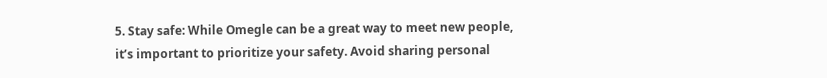5. Stay safe: While Omegle can be a great way to meet new people, it’s important to prioritize your safety. Avoid sharing personal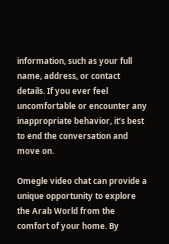information, such as your full name, address, or contact details. If you ever feel uncomfortable or encounter any inappropriate behavior, it’s best to end the conversation and move on.

Omegle video chat can provide a unique opportunity to explore the Arab World from the comfort of your home. By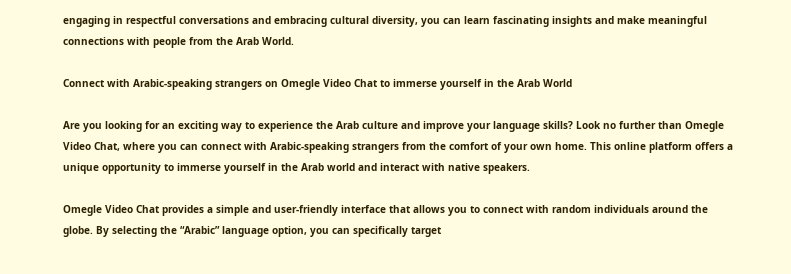engaging in respectful conversations and embracing cultural diversity, you can learn fascinating insights and make meaningful connections with people from the Arab World.

Connect with Arabic-speaking strangers on Omegle Video Chat to immerse yourself in the Arab World

Are you looking for an exciting way to experience the Arab culture and improve your language skills? Look no further than Omegle Video Chat, where you can connect with Arabic-speaking strangers from the comfort of your own home. This online platform offers a unique opportunity to immerse yourself in the Arab world and interact with native speakers.

Omegle Video Chat provides a simple and user-friendly interface that allows you to connect with random individuals around the globe. By selecting the “Arabic” language option, you can specifically target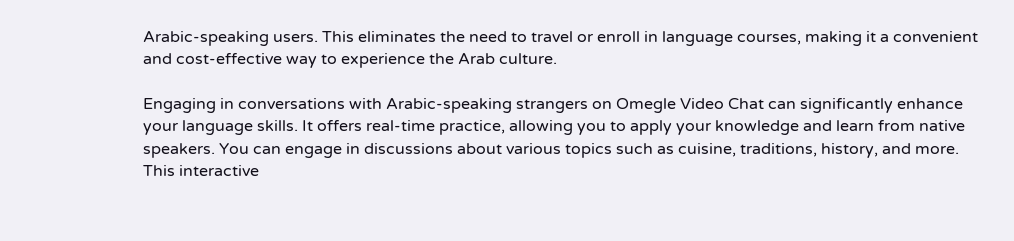Arabic-speaking users. This eliminates the need to travel or enroll in language courses, making it a convenient and cost-effective way to experience the Arab culture.

Engaging in conversations with Arabic-speaking strangers on Omegle Video Chat can significantly enhance your language skills. It offers real-time practice, allowing you to apply your knowledge and learn from native speakers. You can engage in discussions about various topics such as cuisine, traditions, history, and more. This interactive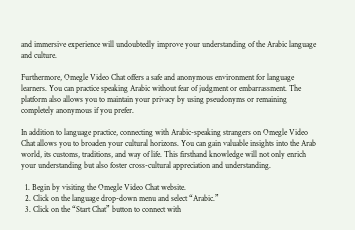and immersive experience will undoubtedly improve your understanding of the Arabic language and culture.

Furthermore, Omegle Video Chat offers a safe and anonymous environment for language learners. You can practice speaking Arabic without fear of judgment or embarrassment. The platform also allows you to maintain your privacy by using pseudonyms or remaining completely anonymous if you prefer.

In addition to language practice, connecting with Arabic-speaking strangers on Omegle Video Chat allows you to broaden your cultural horizons. You can gain valuable insights into the Arab world, its customs, traditions, and way of life. This firsthand knowledge will not only enrich your understanding but also foster cross-cultural appreciation and understanding.

  1. Begin by visiting the Omegle Video Chat website.
  2. Click on the language drop-down menu and select “Arabic.”
  3. Click on the “Start Chat” button to connect with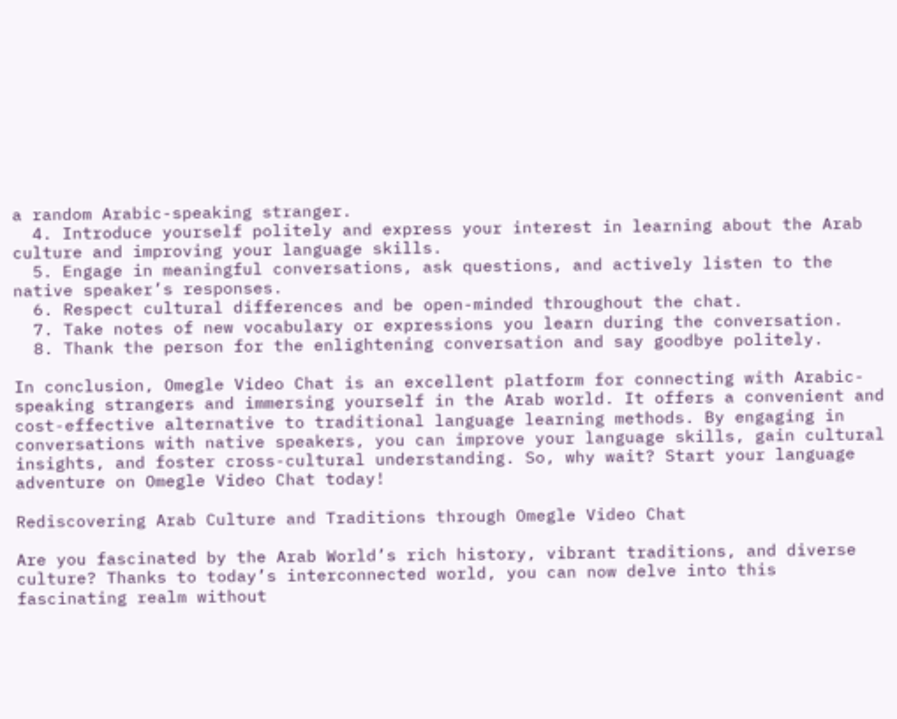a random Arabic-speaking stranger.
  4. Introduce yourself politely and express your interest in learning about the Arab culture and improving your language skills.
  5. Engage in meaningful conversations, ask questions, and actively listen to the native speaker’s responses.
  6. Respect cultural differences and be open-minded throughout the chat.
  7. Take notes of new vocabulary or expressions you learn during the conversation.
  8. Thank the person for the enlightening conversation and say goodbye politely.

In conclusion, Omegle Video Chat is an excellent platform for connecting with Arabic-speaking strangers and immersing yourself in the Arab world. It offers a convenient and cost-effective alternative to traditional language learning methods. By engaging in conversations with native speakers, you can improve your language skills, gain cultural insights, and foster cross-cultural understanding. So, why wait? Start your language adventure on Omegle Video Chat today!

Rediscovering Arab Culture and Traditions through Omegle Video Chat

Are you fascinated by the Arab World’s rich history, vibrant traditions, and diverse culture? Thanks to today’s interconnected world, you can now delve into this fascinating realm without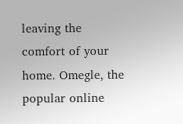leaving the comfort of your home. Omegle, the popular online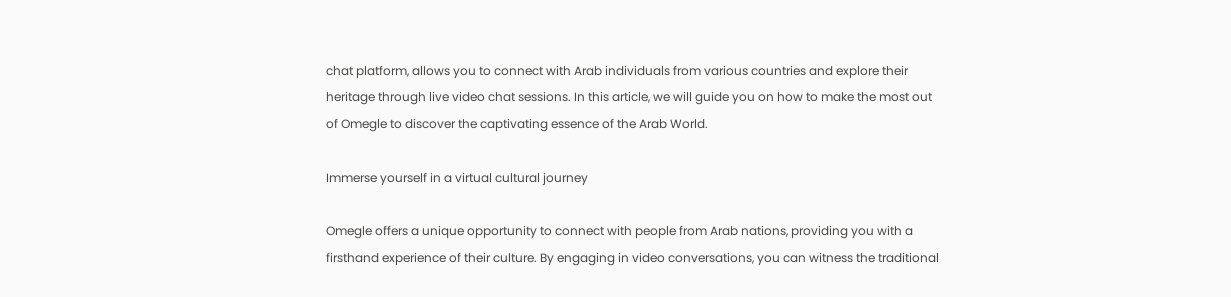chat platform, allows you to connect with Arab individuals from various countries and explore their heritage through live video chat sessions. In this article, we will guide you on how to make the most out of Omegle to discover the captivating essence of the Arab World.

Immerse yourself in a virtual cultural journey

Omegle offers a unique opportunity to connect with people from Arab nations, providing you with a firsthand experience of their culture. By engaging in video conversations, you can witness the traditional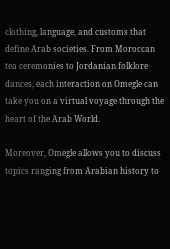clothing, language, and customs that define Arab societies. From Moroccan tea ceremonies to Jordanian folklore dances, each interaction on Omegle can take you on a virtual voyage through the heart of the Arab World.

Moreover, Omegle allows you to discuss topics ranging from Arabian history to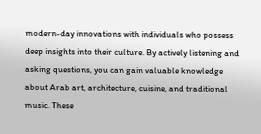modern-day innovations with individuals who possess deep insights into their culture. By actively listening and asking questions, you can gain valuable knowledge about Arab art, architecture, cuisine, and traditional music. These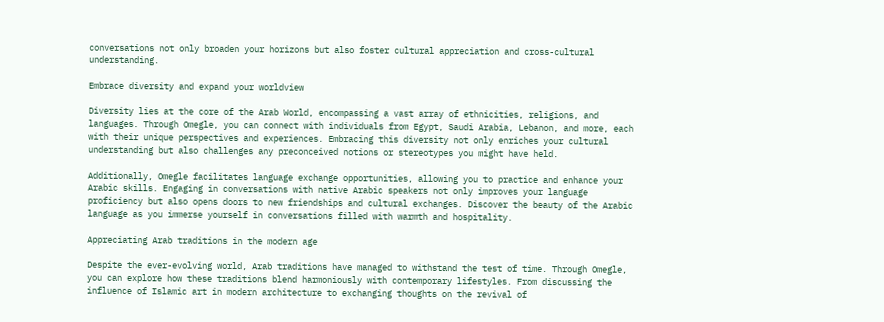conversations not only broaden your horizons but also foster cultural appreciation and cross-cultural understanding.

Embrace diversity and expand your worldview

Diversity lies at the core of the Arab World, encompassing a vast array of ethnicities, religions, and languages. Through Omegle, you can connect with individuals from Egypt, Saudi Arabia, Lebanon, and more, each with their unique perspectives and experiences. Embracing this diversity not only enriches your cultural understanding but also challenges any preconceived notions or stereotypes you might have held.

Additionally, Omegle facilitates language exchange opportunities, allowing you to practice and enhance your Arabic skills. Engaging in conversations with native Arabic speakers not only improves your language proficiency but also opens doors to new friendships and cultural exchanges. Discover the beauty of the Arabic language as you immerse yourself in conversations filled with warmth and hospitality.

Appreciating Arab traditions in the modern age

Despite the ever-evolving world, Arab traditions have managed to withstand the test of time. Through Omegle, you can explore how these traditions blend harmoniously with contemporary lifestyles. From discussing the influence of Islamic art in modern architecture to exchanging thoughts on the revival of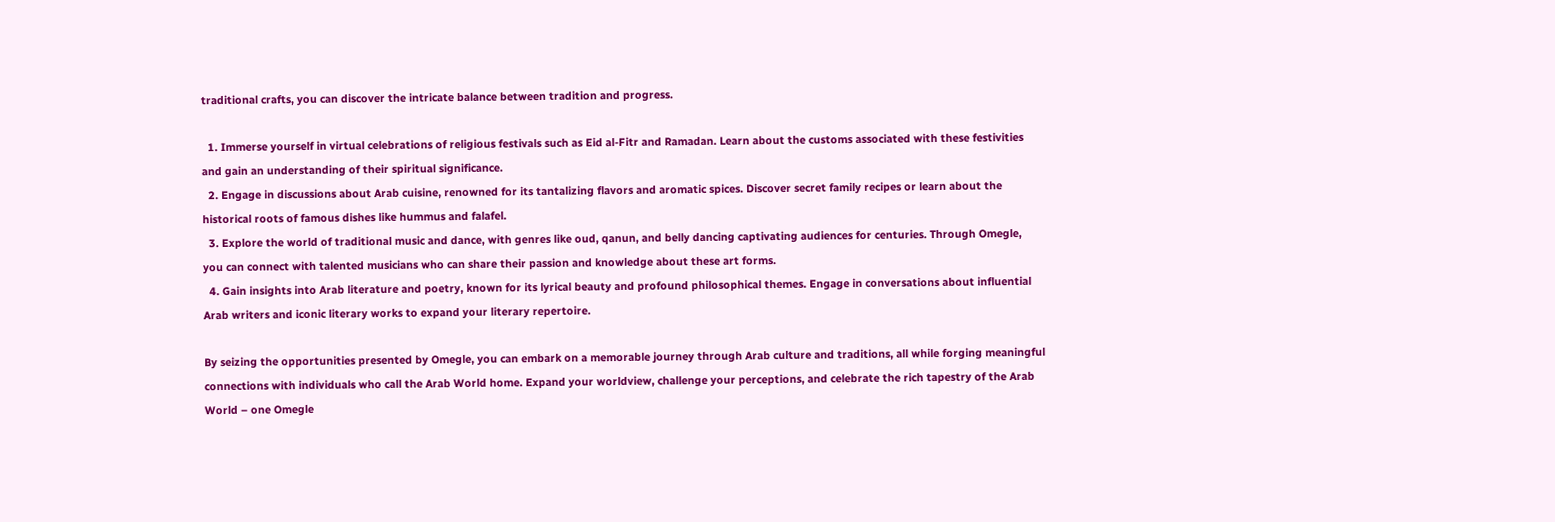traditional crafts, you can discover the intricate balance between tradition and progress.

  1. Immerse yourself in virtual celebrations of religious festivals such as Eid al-Fitr and Ramadan. Learn about the customs associated with these festivities and gain an understanding of their spiritual significance.
  2. Engage in discussions about Arab cuisine, renowned for its tantalizing flavors and aromatic spices. Discover secret family recipes or learn about the historical roots of famous dishes like hummus and falafel.
  3. Explore the world of traditional music and dance, with genres like oud, qanun, and belly dancing captivating audiences for centuries. Through Omegle, you can connect with talented musicians who can share their passion and knowledge about these art forms.
  4. Gain insights into Arab literature and poetry, known for its lyrical beauty and profound philosophical themes. Engage in conversations about influential Arab writers and iconic literary works to expand your literary repertoire.

By seizing the opportunities presented by Omegle, you can embark on a memorable journey through Arab culture and traditions, all while forging meaningful connections with individuals who call the Arab World home. Expand your worldview, challenge your perceptions, and celebrate the rich tapestry of the Arab World – one Omegle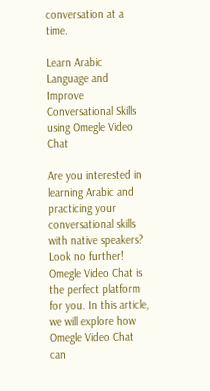conversation at a time.

Learn Arabic Language and Improve Conversational Skills using Omegle Video Chat

Are you interested in learning Arabic and practicing your conversational skills with native speakers? Look no further! Omegle Video Chat is the perfect platform for you. In this article, we will explore how Omegle Video Chat can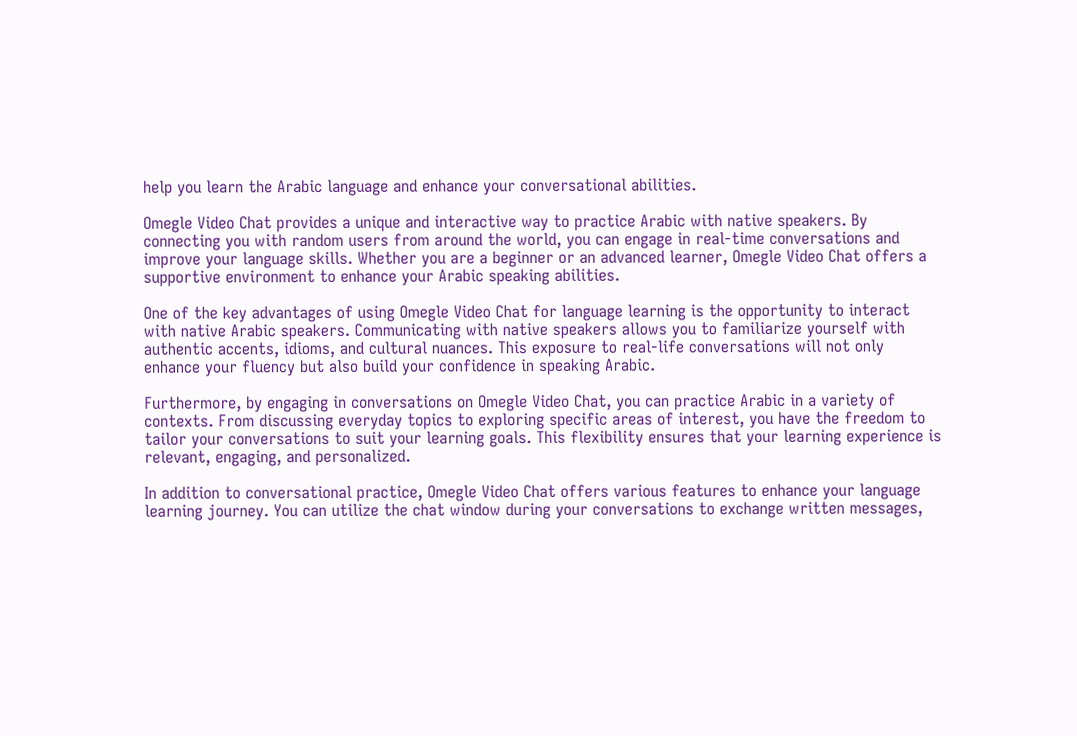help you learn the Arabic language and enhance your conversational abilities.

Omegle Video Chat provides a unique and interactive way to practice Arabic with native speakers. By connecting you with random users from around the world, you can engage in real-time conversations and improve your language skills. Whether you are a beginner or an advanced learner, Omegle Video Chat offers a supportive environment to enhance your Arabic speaking abilities.

One of the key advantages of using Omegle Video Chat for language learning is the opportunity to interact with native Arabic speakers. Communicating with native speakers allows you to familiarize yourself with authentic accents, idioms, and cultural nuances. This exposure to real-life conversations will not only enhance your fluency but also build your confidence in speaking Arabic.

Furthermore, by engaging in conversations on Omegle Video Chat, you can practice Arabic in a variety of contexts. From discussing everyday topics to exploring specific areas of interest, you have the freedom to tailor your conversations to suit your learning goals. This flexibility ensures that your learning experience is relevant, engaging, and personalized.

In addition to conversational practice, Omegle Video Chat offers various features to enhance your language learning journey. You can utilize the chat window during your conversations to exchange written messages,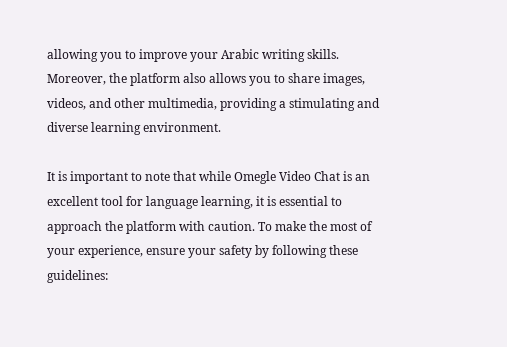allowing you to improve your Arabic writing skills. Moreover, the platform also allows you to share images, videos, and other multimedia, providing a stimulating and diverse learning environment.

It is important to note that while Omegle Video Chat is an excellent tool for language learning, it is essential to approach the platform with caution. To make the most of your experience, ensure your safety by following these guidelines: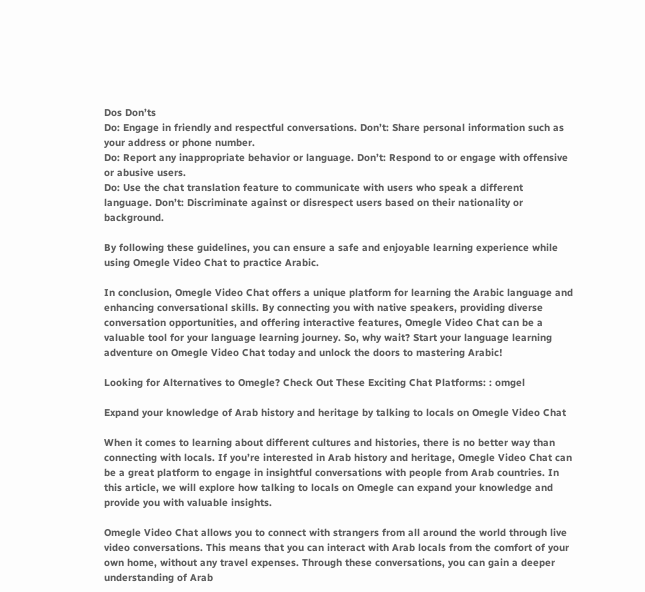Dos Don’ts
Do: Engage in friendly and respectful conversations. Don’t: Share personal information such as your address or phone number.
Do: Report any inappropriate behavior or language. Don’t: Respond to or engage with offensive or abusive users.
Do: Use the chat translation feature to communicate with users who speak a different language. Don’t: Discriminate against or disrespect users based on their nationality or background.

By following these guidelines, you can ensure a safe and enjoyable learning experience while using Omegle Video Chat to practice Arabic.

In conclusion, Omegle Video Chat offers a unique platform for learning the Arabic language and enhancing conversational skills. By connecting you with native speakers, providing diverse conversation opportunities, and offering interactive features, Omegle Video Chat can be a valuable tool for your language learning journey. So, why wait? Start your language learning adventure on Omegle Video Chat today and unlock the doors to mastering Arabic!

Looking for Alternatives to Omegle? Check Out These Exciting Chat Platforms: : omgel

Expand your knowledge of Arab history and heritage by talking to locals on Omegle Video Chat

When it comes to learning about different cultures and histories, there is no better way than connecting with locals. If you’re interested in Arab history and heritage, Omegle Video Chat can be a great platform to engage in insightful conversations with people from Arab countries. In this article, we will explore how talking to locals on Omegle can expand your knowledge and provide you with valuable insights.

Omegle Video Chat allows you to connect with strangers from all around the world through live video conversations. This means that you can interact with Arab locals from the comfort of your own home, without any travel expenses. Through these conversations, you can gain a deeper understanding of Arab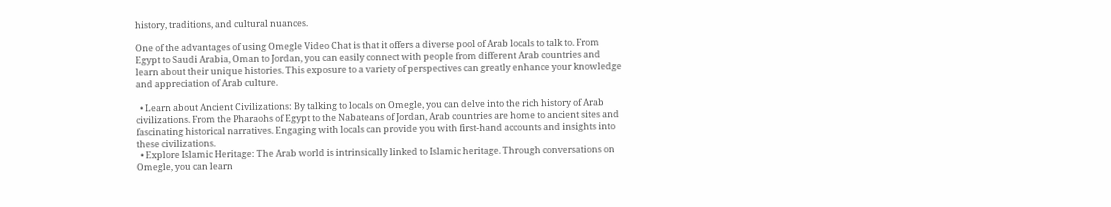history, traditions, and cultural nuances.

One of the advantages of using Omegle Video Chat is that it offers a diverse pool of Arab locals to talk to. From Egypt to Saudi Arabia, Oman to Jordan, you can easily connect with people from different Arab countries and learn about their unique histories. This exposure to a variety of perspectives can greatly enhance your knowledge and appreciation of Arab culture.

  • Learn about Ancient Civilizations: By talking to locals on Omegle, you can delve into the rich history of Arab civilizations. From the Pharaohs of Egypt to the Nabateans of Jordan, Arab countries are home to ancient sites and fascinating historical narratives. Engaging with locals can provide you with first-hand accounts and insights into these civilizations.
  • Explore Islamic Heritage: The Arab world is intrinsically linked to Islamic heritage. Through conversations on Omegle, you can learn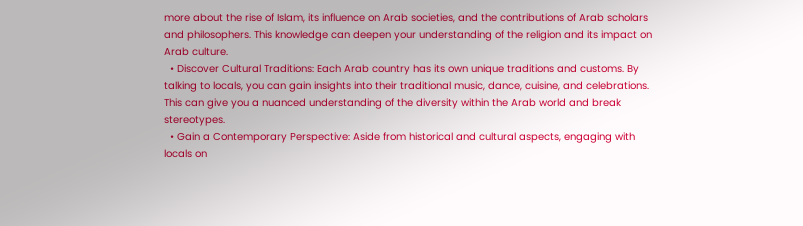more about the rise of Islam, its influence on Arab societies, and the contributions of Arab scholars and philosophers. This knowledge can deepen your understanding of the religion and its impact on Arab culture.
  • Discover Cultural Traditions: Each Arab country has its own unique traditions and customs. By talking to locals, you can gain insights into their traditional music, dance, cuisine, and celebrations. This can give you a nuanced understanding of the diversity within the Arab world and break stereotypes.
  • Gain a Contemporary Perspective: Aside from historical and cultural aspects, engaging with locals on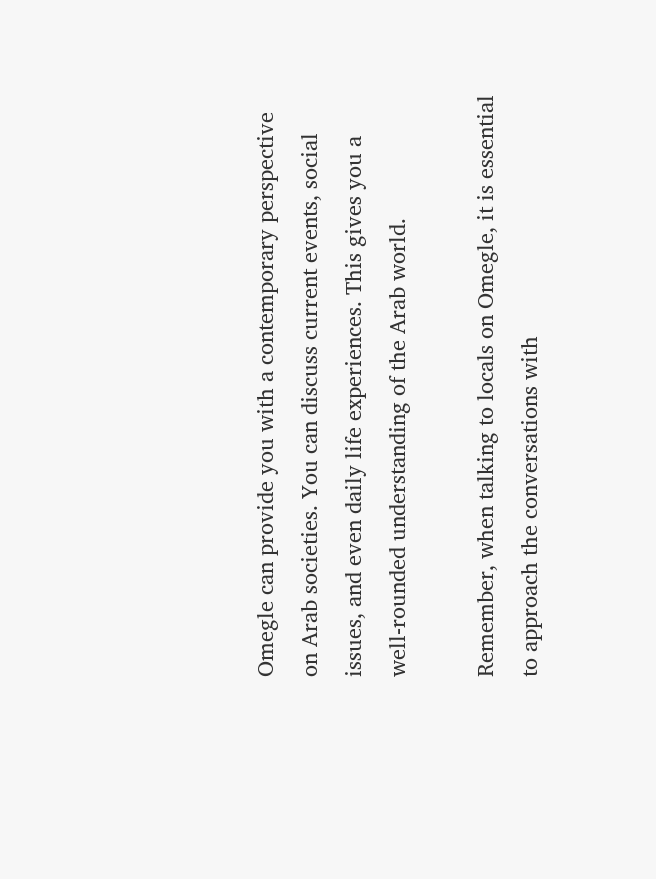Omegle can provide you with a contemporary perspective on Arab societies. You can discuss current events, social issues, and even daily life experiences. This gives you a well-rounded understanding of the Arab world.

Remember, when talking to locals on Omegle, it is essential to approach the conversations with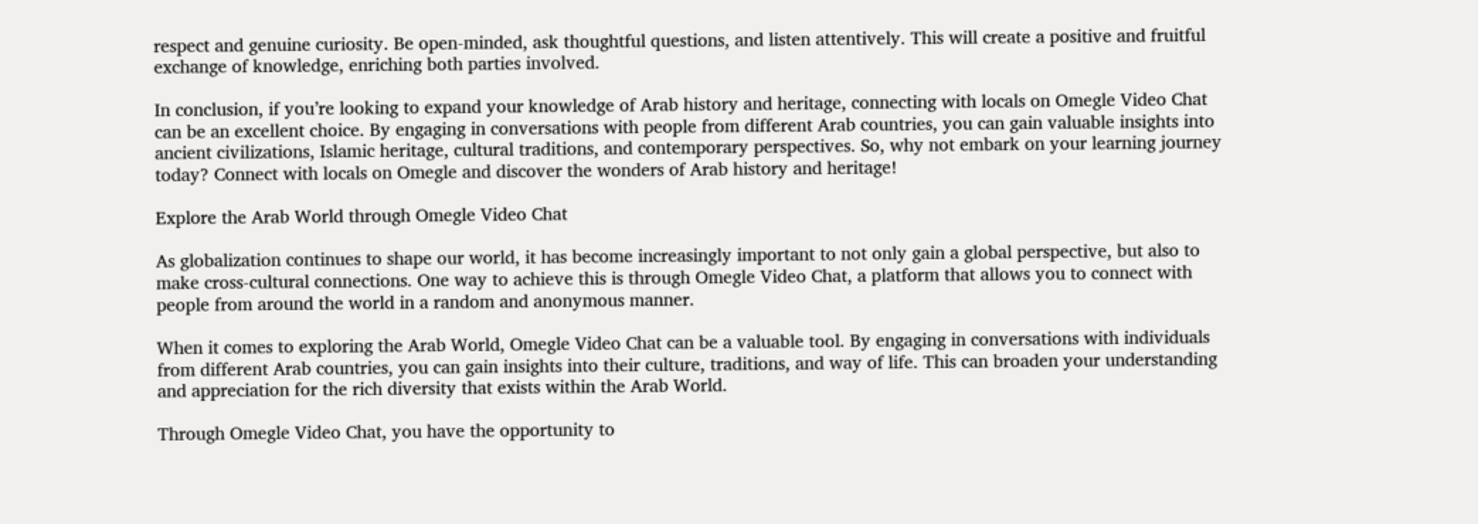respect and genuine curiosity. Be open-minded, ask thoughtful questions, and listen attentively. This will create a positive and fruitful exchange of knowledge, enriching both parties involved.

In conclusion, if you’re looking to expand your knowledge of Arab history and heritage, connecting with locals on Omegle Video Chat can be an excellent choice. By engaging in conversations with people from different Arab countries, you can gain valuable insights into ancient civilizations, Islamic heritage, cultural traditions, and contemporary perspectives. So, why not embark on your learning journey today? Connect with locals on Omegle and discover the wonders of Arab history and heritage!

Explore the Arab World through Omegle Video Chat

As globalization continues to shape our world, it has become increasingly important to not only gain a global perspective, but also to make cross-cultural connections. One way to achieve this is through Omegle Video Chat, a platform that allows you to connect with people from around the world in a random and anonymous manner.

When it comes to exploring the Arab World, Omegle Video Chat can be a valuable tool. By engaging in conversations with individuals from different Arab countries, you can gain insights into their culture, traditions, and way of life. This can broaden your understanding and appreciation for the rich diversity that exists within the Arab World.

Through Omegle Video Chat, you have the opportunity to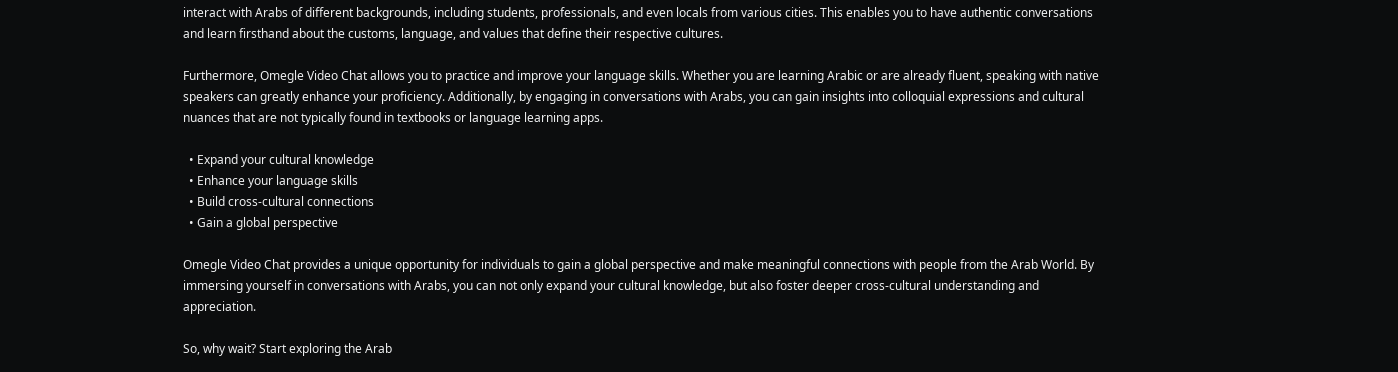interact with Arabs of different backgrounds, including students, professionals, and even locals from various cities. This enables you to have authentic conversations and learn firsthand about the customs, language, and values that define their respective cultures.

Furthermore, Omegle Video Chat allows you to practice and improve your language skills. Whether you are learning Arabic or are already fluent, speaking with native speakers can greatly enhance your proficiency. Additionally, by engaging in conversations with Arabs, you can gain insights into colloquial expressions and cultural nuances that are not typically found in textbooks or language learning apps.

  • Expand your cultural knowledge
  • Enhance your language skills
  • Build cross-cultural connections
  • Gain a global perspective

Omegle Video Chat provides a unique opportunity for individuals to gain a global perspective and make meaningful connections with people from the Arab World. By immersing yourself in conversations with Arabs, you can not only expand your cultural knowledge, but also foster deeper cross-cultural understanding and appreciation.

So, why wait? Start exploring the Arab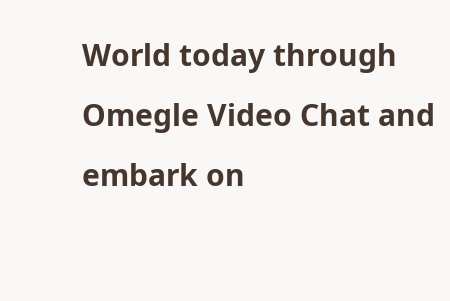World today through Omegle Video Chat and embark on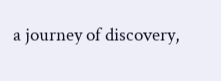a journey of discovery,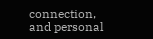connection, and personal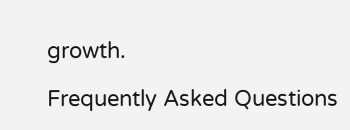growth.

Frequently Asked Questions